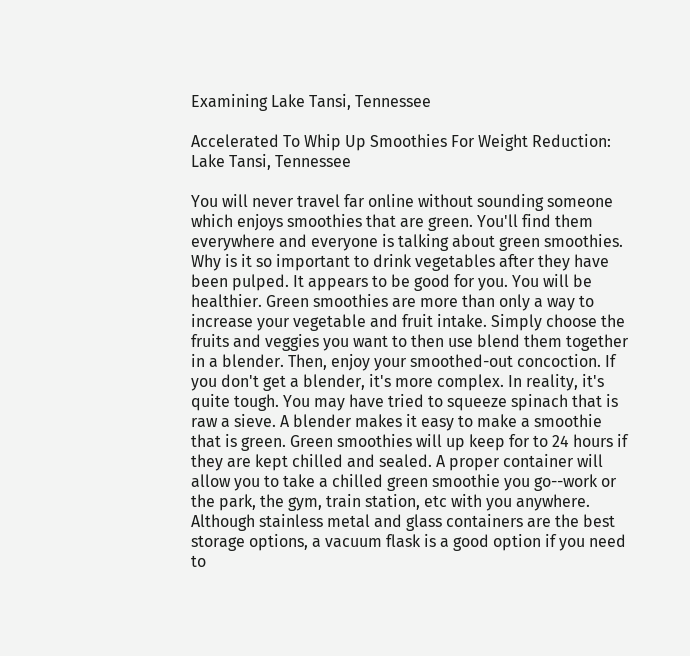Examining Lake Tansi, Tennessee

Accelerated To Whip Up Smoothies For Weight Reduction: Lake Tansi, Tennessee

You will never travel far online without sounding someone which enjoys smoothies that are green. You'll find them everywhere and everyone is talking about green smoothies. Why is it so important to drink vegetables after they have been pulped. It appears to be good for you. You will be healthier. Green smoothies are more than only a way to increase your vegetable and fruit intake. Simply choose the fruits and veggies you want to then use blend them together in a blender. Then, enjoy your smoothed-out concoction. If you don't get a blender, it's more complex. In reality, it's quite tough. You may have tried to squeeze spinach that is raw a sieve. A blender makes it easy to make a smoothie that is green. Green smoothies will up keep for to 24 hours if they are kept chilled and sealed. A proper container will allow you to take a chilled green smoothie you go--work or the park, the gym, train station, etc with you anywhere. Although stainless metal and glass containers are the best storage options, a vacuum flask is a good option if you need to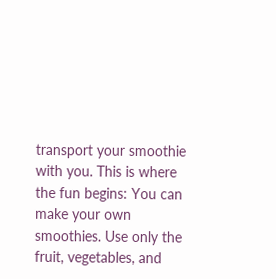transport your smoothie with you. This is where the fun begins: You can make your own smoothies. Use only the fruit, vegetables, and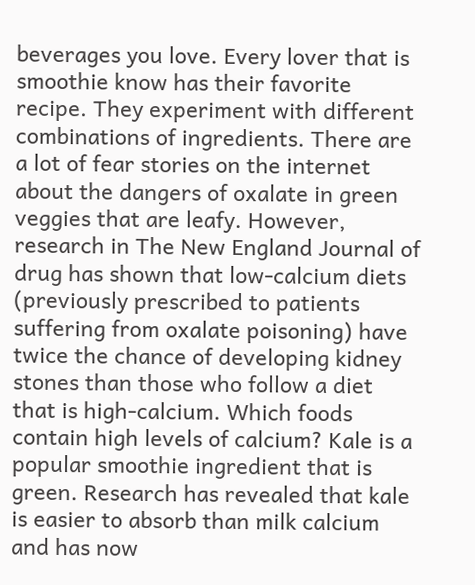beverages you love. Every lover that is smoothie know has their favorite recipe. They experiment with different combinations of ingredients. There are a lot of fear stories on the internet about the dangers of oxalate in green veggies that are leafy. However, research in The New England Journal of drug has shown that low-calcium diets (previously prescribed to patients suffering from oxalate poisoning) have twice the chance of developing kidney stones than those who follow a diet that is high-calcium. Which foods contain high levels of calcium? Kale is a popular smoothie ingredient that is green. Research has revealed that kale is easier to absorb than milk calcium and has now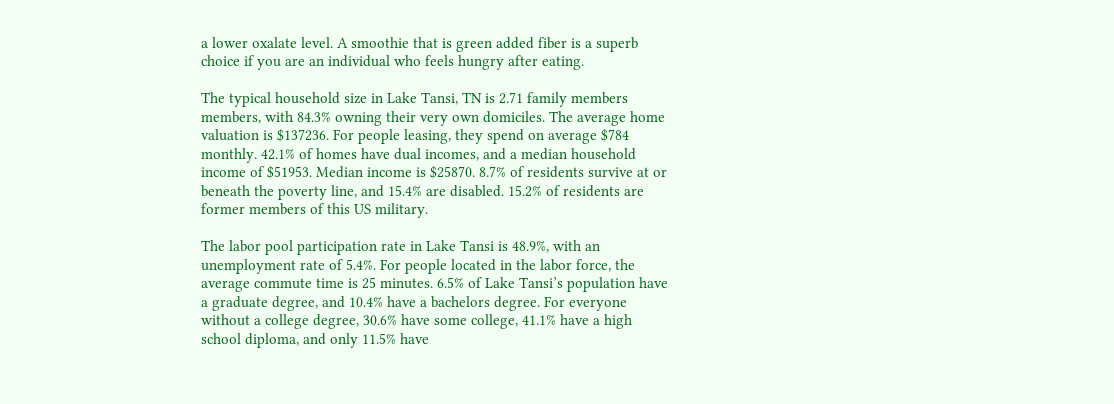a lower oxalate level. A smoothie that is green added fiber is a superb choice if you are an individual who feels hungry after eating.

The typical household size in Lake Tansi, TN is 2.71 family members members, with 84.3% owning their very own domiciles. The average home valuation is $137236. For people leasing, they spend on average $784 monthly. 42.1% of homes have dual incomes, and a median household income of $51953. Median income is $25870. 8.7% of residents survive at or beneath the poverty line, and 15.4% are disabled. 15.2% of residents are former members of this US military.

The labor pool participation rate in Lake Tansi is 48.9%, with an unemployment rate of 5.4%. For people located in the labor force, the average commute time is 25 minutes. 6.5% of Lake Tansi’s population have a graduate degree, and 10.4% have a bachelors degree. For everyone without a college degree, 30.6% have some college, 41.1% have a high school diploma, and only 11.5% have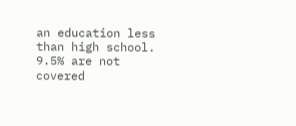an education less than high school. 9.5% are not covered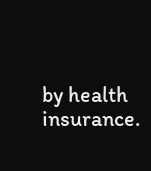by health insurance.